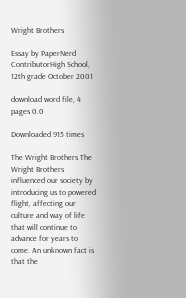Wright Brothers

Essay by PaperNerd ContributorHigh School, 12th grade October 2001

download word file, 4 pages 0.0

Downloaded 915 times

The Wright Brothers The Wright Brothers influenced our society by introducing us to powered flight, affecting our culture and way of life that will continue to advance for years to come. An unknown fact is that the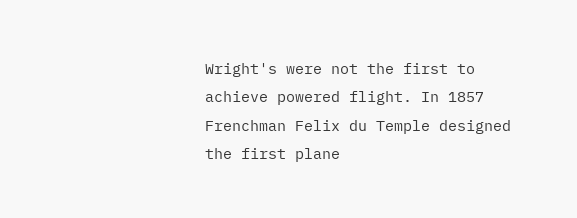Wright's were not the first to achieve powered flight. In 1857 Frenchman Felix du Temple designed the first plane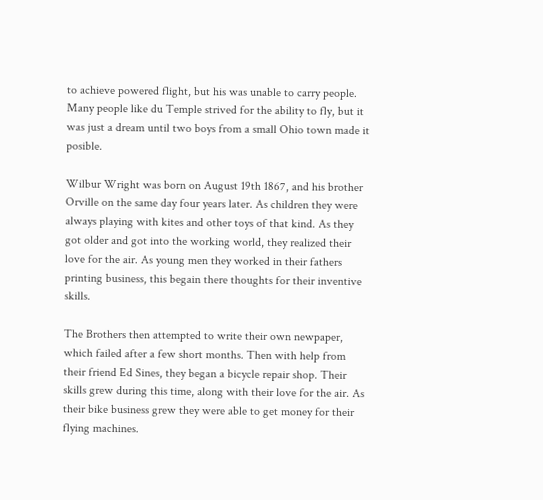to achieve powered flight, but his was unable to carry people. Many people like du Temple strived for the ability to fly, but it was just a dream until two boys from a small Ohio town made it posible.

Wilbur Wright was born on August 19th 1867, and his brother Orville on the same day four years later. As children they were always playing with kites and other toys of that kind. As they got older and got into the working world, they realized their love for the air. As young men they worked in their fathers printing business, this begain there thoughts for their inventive skills.

The Brothers then attempted to write their own newpaper, which failed after a few short months. Then with help from their friend Ed Sines, they began a bicycle repair shop. Their skills grew during this time, along with their love for the air. As their bike business grew they were able to get money for their flying machines.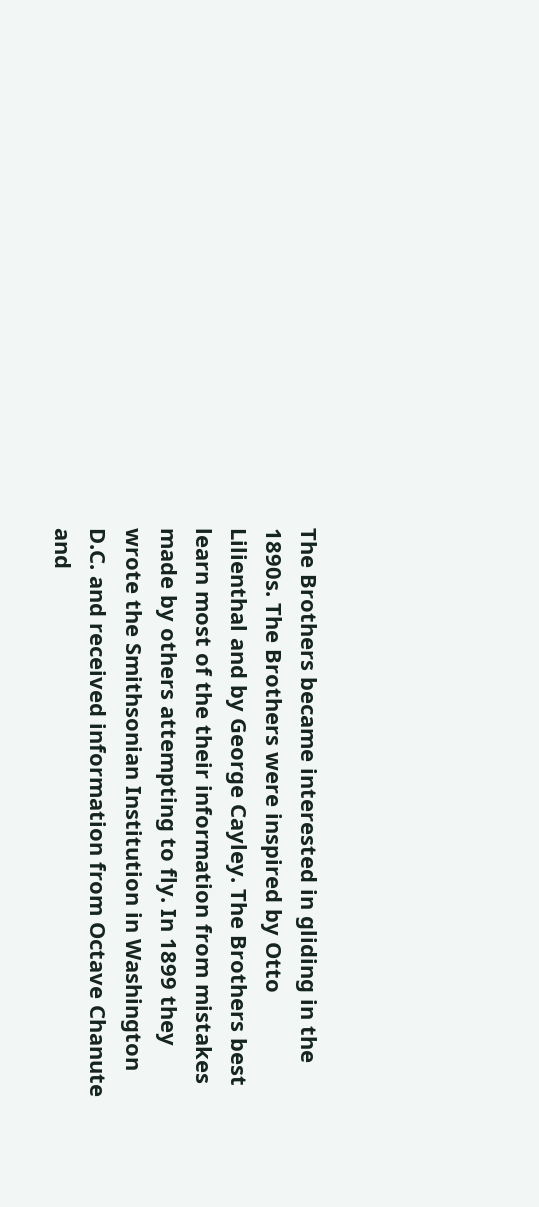The Brothers became interested in gliding in the 1890s. The Brothers were inspired by Otto Lilienthal and by George Cayley. The Brothers best learn most of the their information from mistakes made by others attempting to fly. In 1899 they wrote the Smithsonian Institution in Washington D.C. and received information from Octave Chanute and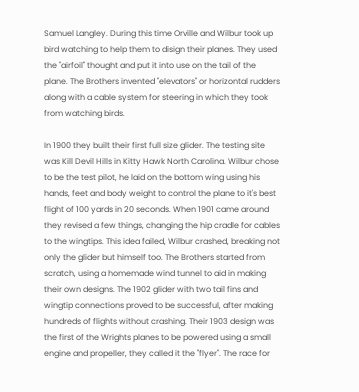Samuel Langley. During this time Orville and Wilbur took up bird watching to help them to disign their planes. They used the "airfoil" thought and put it into use on the tail of the plane. The Brothers invented "elevators" or horizontal rudders along with a cable system for steering in which they took from watching birds.

In 1900 they built their first full size glider. The testing site was Kill Devil Hills in Kitty Hawk North Carolina. Wilbur chose to be the test pilot, he laid on the bottom wing using his hands, feet and body weight to control the plane to it's best flight of 100 yards in 20 seconds. When 1901 came around they revised a few things, changing the hip cradle for cables to the wingtips. This idea failed, Wilbur crashed, breaking not only the glider but himself too. The Brothers started from scratch, using a homemade wind tunnel to aid in making their own designs. The 1902 glider with two tail fins and wingtip connections proved to be successful, after making hundreds of flights without crashing. Their 1903 design was the first of the Wrights planes to be powered using a small engine and propeller, they called it the "flyer". The race for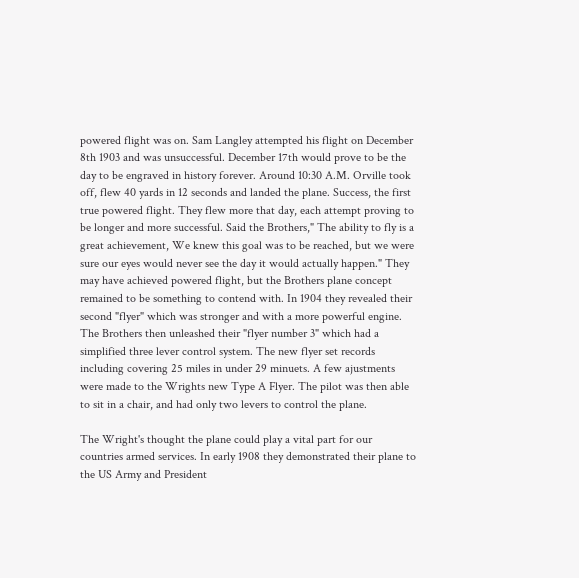powered flight was on. Sam Langley attempted his flight on December 8th 1903 and was unsuccessful. December 17th would prove to be the day to be engraved in history forever. Around 10:30 A.M. Orville took off, flew 40 yards in 12 seconds and landed the plane. Success, the first true powered flight. They flew more that day, each attempt proving to be longer and more successful. Said the Brothers," The ability to fly is a great achievement, We knew this goal was to be reached, but we were sure our eyes would never see the day it would actually happen." They may have achieved powered flight, but the Brothers plane concept remained to be something to contend with. In 1904 they revealed their second "flyer" which was stronger and with a more powerful engine. The Brothers then unleashed their "flyer number 3" which had a simplified three lever control system. The new flyer set records including covering 25 miles in under 29 minuets. A few ajustments were made to the Wrights new Type A Flyer. The pilot was then able to sit in a chair, and had only two levers to control the plane.

The Wright's thought the plane could play a vital part for our countries armed services. In early 1908 they demonstrated their plane to the US Army and President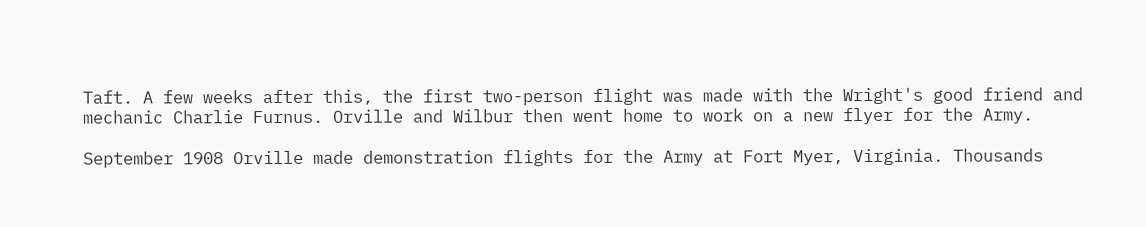Taft. A few weeks after this, the first two-person flight was made with the Wright's good friend and mechanic Charlie Furnus. Orville and Wilbur then went home to work on a new flyer for the Army.

September 1908 Orville made demonstration flights for the Army at Fort Myer, Virginia. Thousands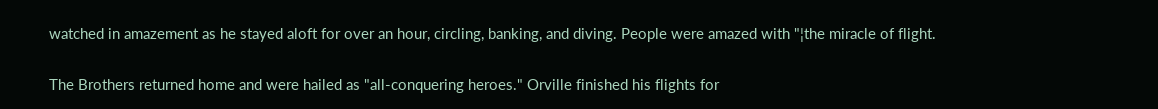watched in amazement as he stayed aloft for over an hour, circling, banking, and diving. People were amazed with "¦the miracle of flight.

The Brothers returned home and were hailed as "all-conquering heroes." Orville finished his flights for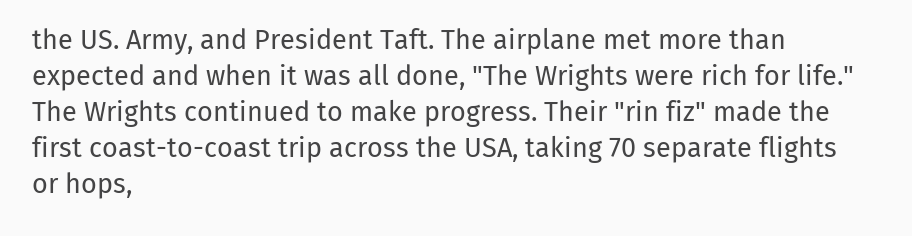the US. Army, and President Taft. The airplane met more than expected and when it was all done, "The Wrights were rich for life." The Wrights continued to make progress. Their "rin fiz" made the first coast-to-coast trip across the USA, taking 70 separate flights or hops,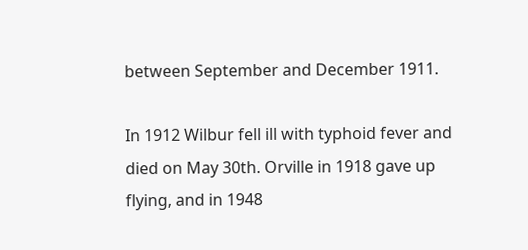between September and December 1911.

In 1912 Wilbur fell ill with typhoid fever and died on May 30th. Orville in 1918 gave up flying, and in 1948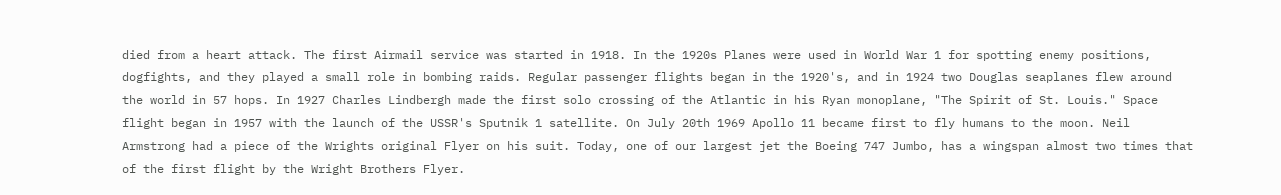died from a heart attack. The first Airmail service was started in 1918. In the 1920s Planes were used in World War 1 for spotting enemy positions, dogfights, and they played a small role in bombing raids. Regular passenger flights began in the 1920's, and in 1924 two Douglas seaplanes flew around the world in 57 hops. In 1927 Charles Lindbergh made the first solo crossing of the Atlantic in his Ryan monoplane, "The Spirit of St. Louis." Space flight began in 1957 with the launch of the USSR's Sputnik 1 satellite. On July 20th 1969 Apollo 11 became first to fly humans to the moon. Neil Armstrong had a piece of the Wrights original Flyer on his suit. Today, one of our largest jet the Boeing 747 Jumbo, has a wingspan almost two times that of the first flight by the Wright Brothers Flyer.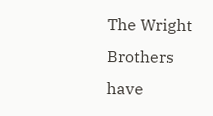The Wright Brothers have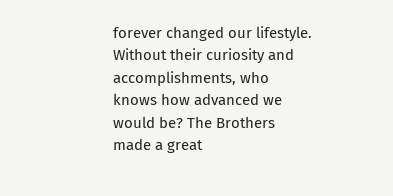forever changed our lifestyle. Without their curiosity and accomplishments, who knows how advanced we would be? The Brothers made a great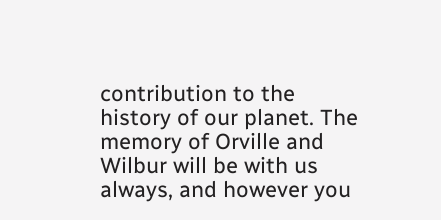contribution to the history of our planet. The memory of Orville and Wilbur will be with us always, and however you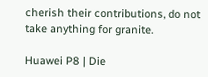cherish their contributions, do not take anything for granite.

Huawei P8 | Die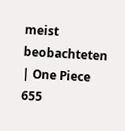meist beobachteten | One Piece 655